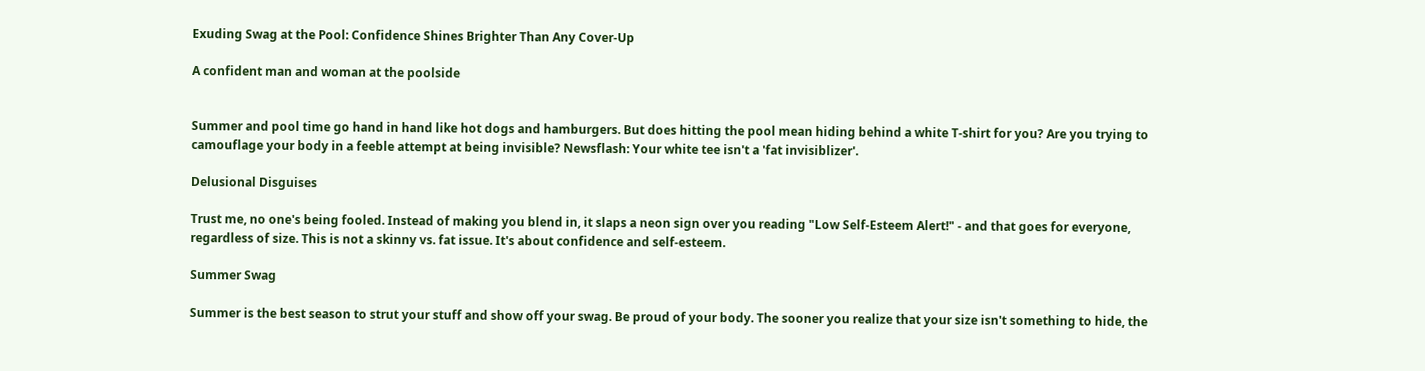Exuding Swag at the Pool: Confidence Shines Brighter Than Any Cover-Up

A confident man and woman at the poolside


Summer and pool time go hand in hand like hot dogs and hamburgers. But does hitting the pool mean hiding behind a white T-shirt for you? Are you trying to camouflage your body in a feeble attempt at being invisible? Newsflash: Your white tee isn't a 'fat invisiblizer'.

Delusional Disguises

Trust me, no one's being fooled. Instead of making you blend in, it slaps a neon sign over you reading "Low Self-Esteem Alert!" - and that goes for everyone, regardless of size. This is not a skinny vs. fat issue. It's about confidence and self-esteem.

Summer Swag

Summer is the best season to strut your stuff and show off your swag. Be proud of your body. The sooner you realize that your size isn't something to hide, the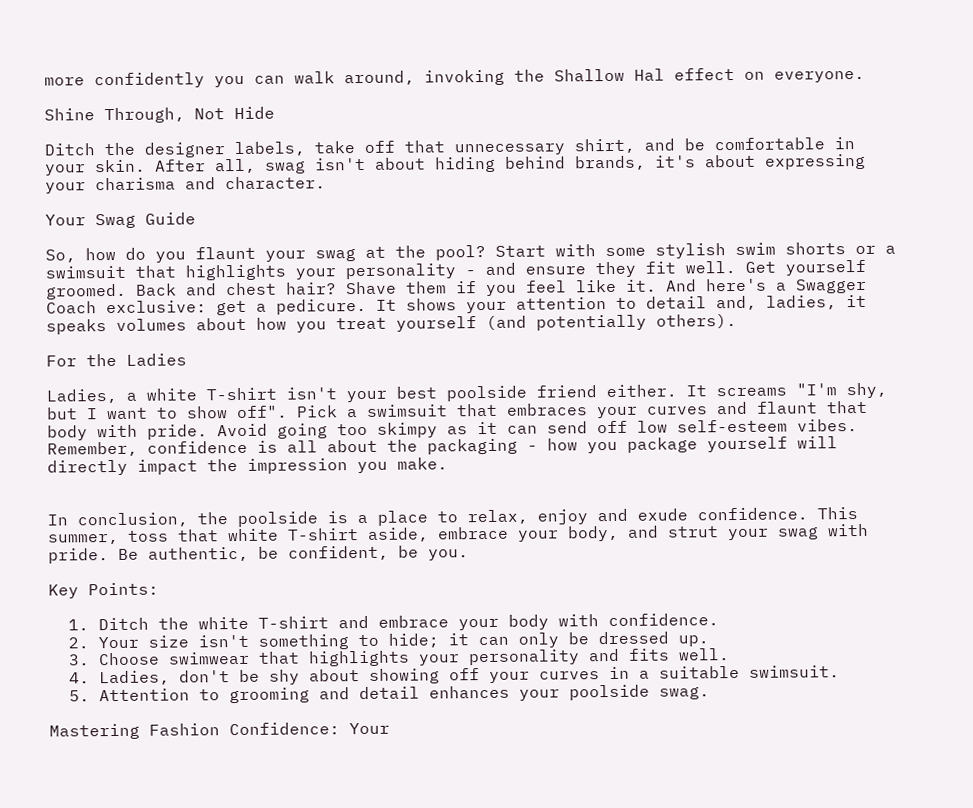more confidently you can walk around, invoking the Shallow Hal effect on everyone.

Shine Through, Not Hide

Ditch the designer labels, take off that unnecessary shirt, and be comfortable in your skin. After all, swag isn't about hiding behind brands, it's about expressing your charisma and character.

Your Swag Guide

So, how do you flaunt your swag at the pool? Start with some stylish swim shorts or a swimsuit that highlights your personality - and ensure they fit well. Get yourself groomed. Back and chest hair? Shave them if you feel like it. And here's a Swagger Coach exclusive: get a pedicure. It shows your attention to detail and, ladies, it speaks volumes about how you treat yourself (and potentially others).

For the Ladies

Ladies, a white T-shirt isn't your best poolside friend either. It screams "I'm shy, but I want to show off". Pick a swimsuit that embraces your curves and flaunt that body with pride. Avoid going too skimpy as it can send off low self-esteem vibes. Remember, confidence is all about the packaging - how you package yourself will directly impact the impression you make.


In conclusion, the poolside is a place to relax, enjoy and exude confidence. This summer, toss that white T-shirt aside, embrace your body, and strut your swag with pride. Be authentic, be confident, be you.

Key Points:

  1. Ditch the white T-shirt and embrace your body with confidence.
  2. Your size isn't something to hide; it can only be dressed up.
  3. Choose swimwear that highlights your personality and fits well.
  4. Ladies, don't be shy about showing off your curves in a suitable swimsuit.
  5. Attention to grooming and detail enhances your poolside swag.

Mastering Fashion Confidence: Your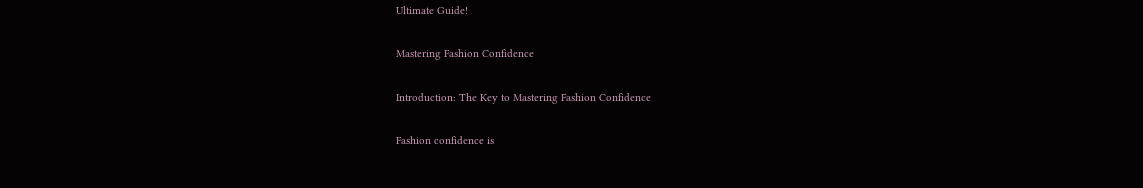Ultimate Guide!

Mastering Fashion Confidence

Introduction: The Key to Mastering Fashion Confidence

Fashion confidence is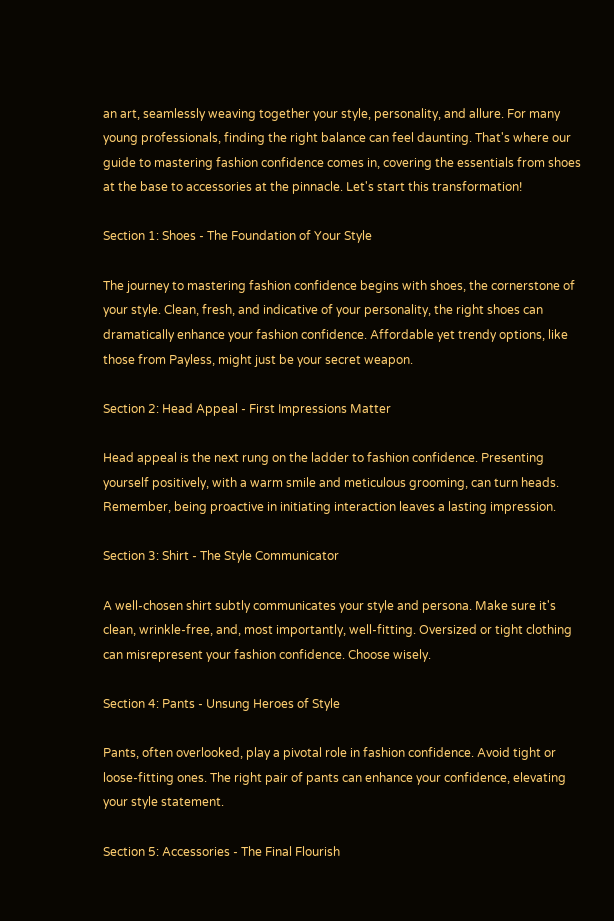an art, seamlessly weaving together your style, personality, and allure. For many young professionals, finding the right balance can feel daunting. That's where our guide to mastering fashion confidence comes in, covering the essentials from shoes at the base to accessories at the pinnacle. Let's start this transformation!

Section 1: Shoes - The Foundation of Your Style

The journey to mastering fashion confidence begins with shoes, the cornerstone of your style. Clean, fresh, and indicative of your personality, the right shoes can dramatically enhance your fashion confidence. Affordable yet trendy options, like those from Payless, might just be your secret weapon.

Section 2: Head Appeal - First Impressions Matter

Head appeal is the next rung on the ladder to fashion confidence. Presenting yourself positively, with a warm smile and meticulous grooming, can turn heads. Remember, being proactive in initiating interaction leaves a lasting impression.

Section 3: Shirt - The Style Communicator

A well-chosen shirt subtly communicates your style and persona. Make sure it's clean, wrinkle-free, and, most importantly, well-fitting. Oversized or tight clothing can misrepresent your fashion confidence. Choose wisely.

Section 4: Pants - Unsung Heroes of Style

Pants, often overlooked, play a pivotal role in fashion confidence. Avoid tight or loose-fitting ones. The right pair of pants can enhance your confidence, elevating your style statement.

Section 5: Accessories - The Final Flourish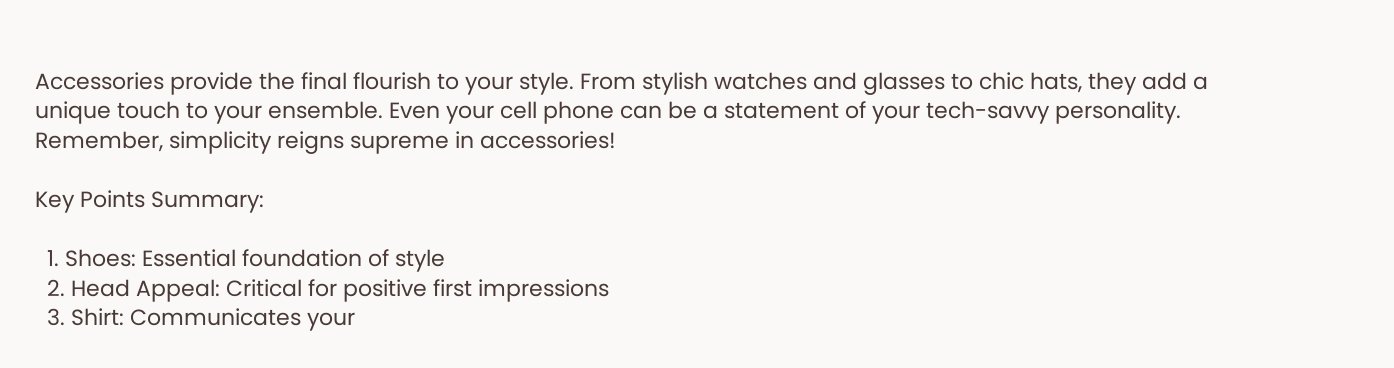Accessories provide the final flourish to your style. From stylish watches and glasses to chic hats, they add a unique touch to your ensemble. Even your cell phone can be a statement of your tech-savvy personality. Remember, simplicity reigns supreme in accessories!

Key Points Summary:

  1. Shoes: Essential foundation of style
  2. Head Appeal: Critical for positive first impressions
  3. Shirt: Communicates your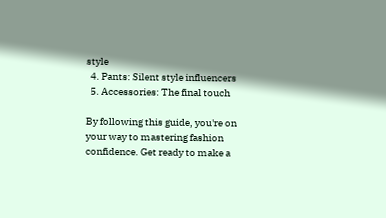style
  4. Pants: Silent style influencers
  5. Accessories: The final touch

By following this guide, you're on your way to mastering fashion confidence. Get ready to make a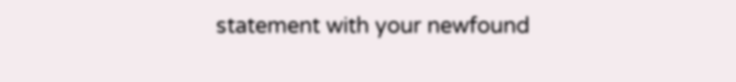statement with your newfound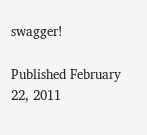swagger!

Published February 22, 2011